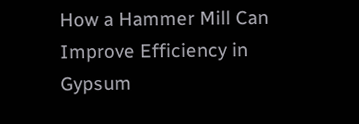How a Hammer Mill Can Improve Efficiency in Gypsum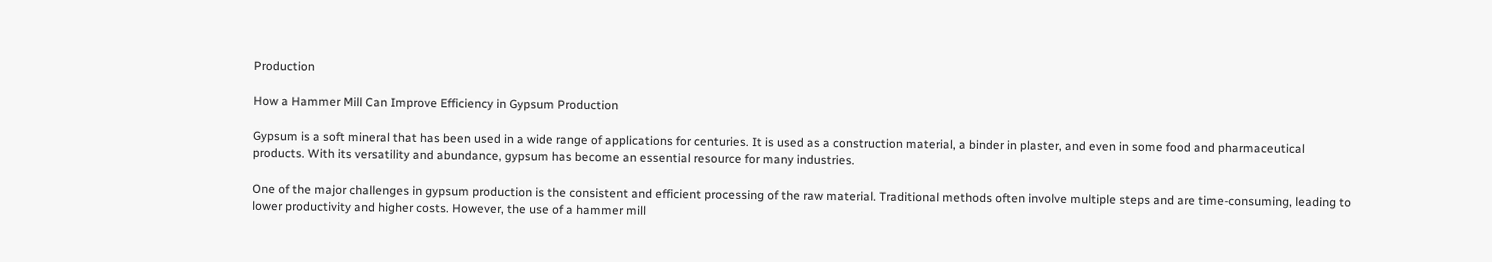Production

How a Hammer Mill Can Improve Efficiency in Gypsum Production

Gypsum is a soft mineral that has been used in a wide range of applications for centuries. It is used as a construction material, a binder in plaster, and even in some food and pharmaceutical products. With its versatility and abundance, gypsum has become an essential resource for many industries.

One of the major challenges in gypsum production is the consistent and efficient processing of the raw material. Traditional methods often involve multiple steps and are time-consuming, leading to lower productivity and higher costs. However, the use of a hammer mill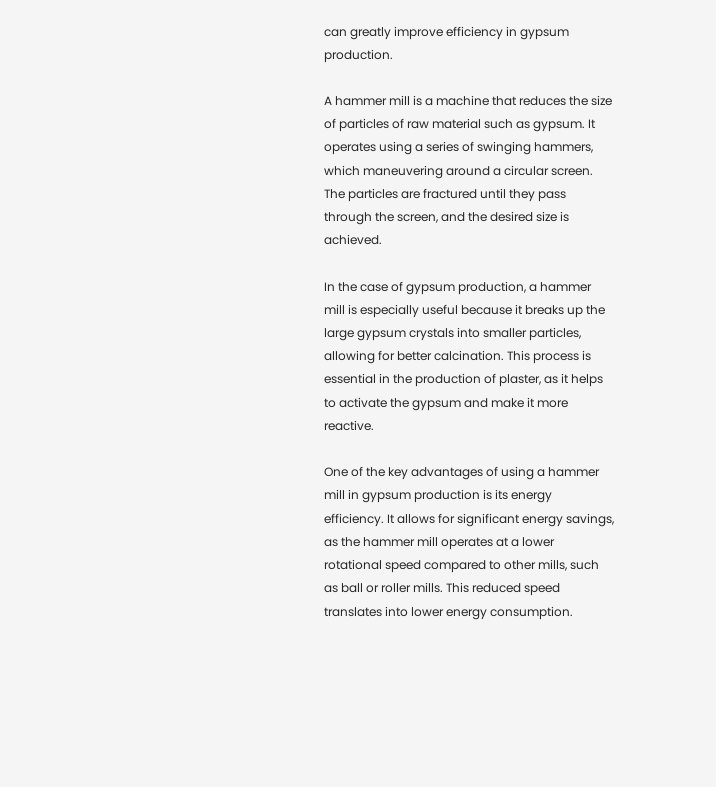can greatly improve efficiency in gypsum production.

A hammer mill is a machine that reduces the size of particles of raw material such as gypsum. It operates using a series of swinging hammers, which maneuvering around a circular screen. The particles are fractured until they pass through the screen, and the desired size is achieved.

In the case of gypsum production, a hammer mill is especially useful because it breaks up the large gypsum crystals into smaller particles, allowing for better calcination. This process is essential in the production of plaster, as it helps to activate the gypsum and make it more reactive.

One of the key advantages of using a hammer mill in gypsum production is its energy efficiency. It allows for significant energy savings, as the hammer mill operates at a lower rotational speed compared to other mills, such as ball or roller mills. This reduced speed translates into lower energy consumption.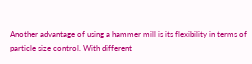Another advantage of using a hammer mill is its flexibility in terms of particle size control. With different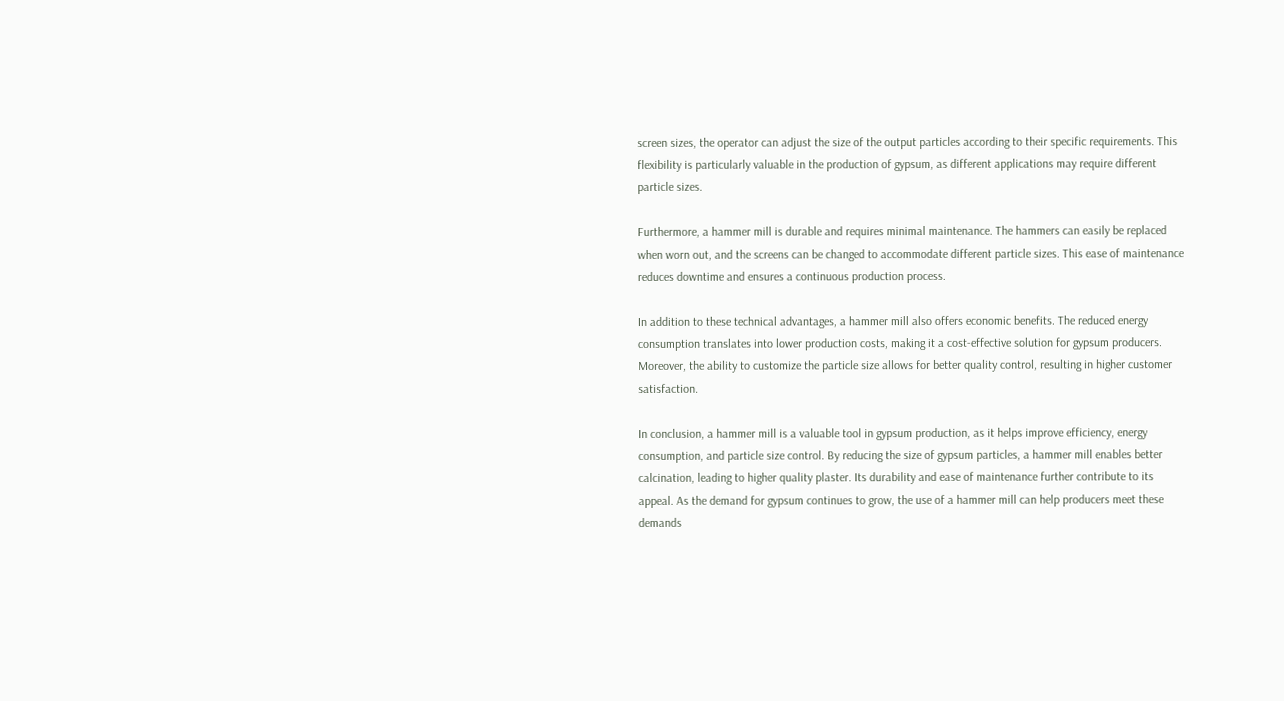screen sizes, the operator can adjust the size of the output particles according to their specific requirements. This flexibility is particularly valuable in the production of gypsum, as different applications may require different particle sizes.

Furthermore, a hammer mill is durable and requires minimal maintenance. The hammers can easily be replaced when worn out, and the screens can be changed to accommodate different particle sizes. This ease of maintenance reduces downtime and ensures a continuous production process.

In addition to these technical advantages, a hammer mill also offers economic benefits. The reduced energy consumption translates into lower production costs, making it a cost-effective solution for gypsum producers. Moreover, the ability to customize the particle size allows for better quality control, resulting in higher customer satisfaction.

In conclusion, a hammer mill is a valuable tool in gypsum production, as it helps improve efficiency, energy consumption, and particle size control. By reducing the size of gypsum particles, a hammer mill enables better calcination, leading to higher quality plaster. Its durability and ease of maintenance further contribute to its appeal. As the demand for gypsum continues to grow, the use of a hammer mill can help producers meet these demands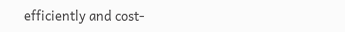efficiently and cost-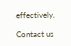effectively.

Contact us